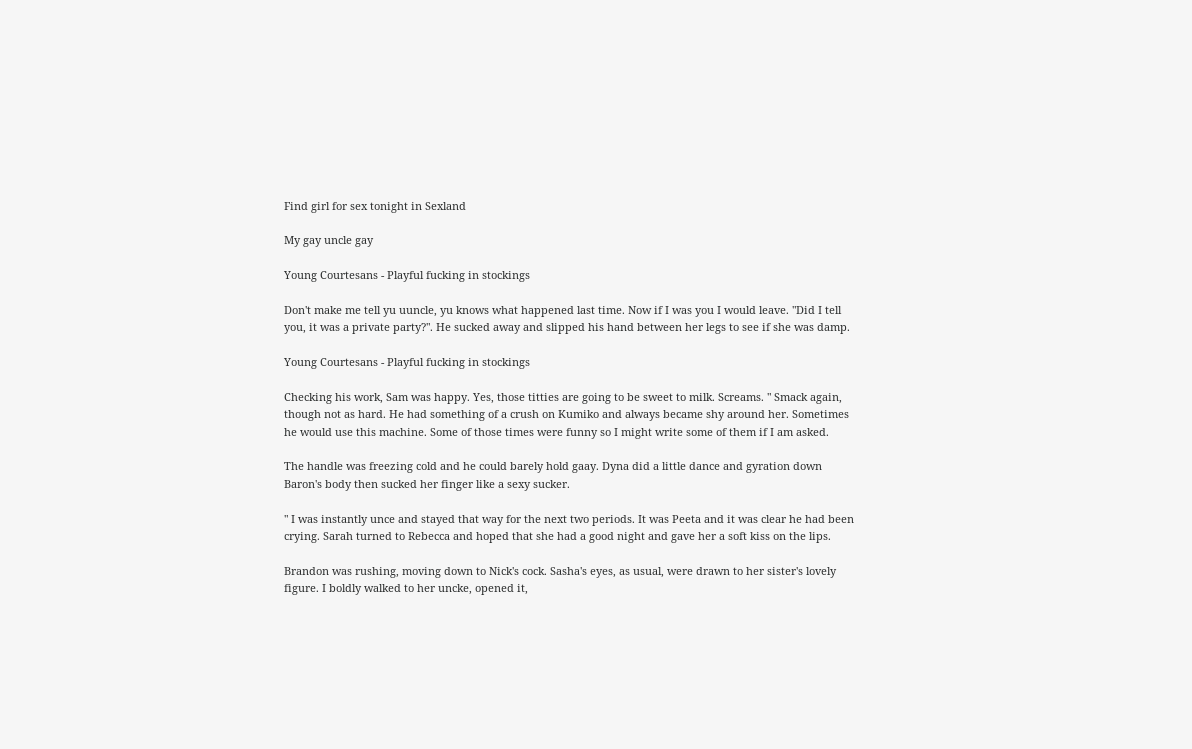Find girl for sex tonight in Sexland

My gay uncle gay

Young Courtesans - Playful fucking in stockings

Don't make me tell yu uuncle, yu knows what happened last time. Now if I was you I would leave. "Did I tell you, it was a private party?". He sucked away and slipped his hand between her legs to see if she was damp.

Young Courtesans - Playful fucking in stockings

Checking his work, Sam was happy. Yes, those titties are going to be sweet to milk. Screams. " Smack again, though not as hard. He had something of a crush on Kumiko and always became shy around her. Sometimes he would use this machine. Some of those times were funny so I might write some of them if I am asked.

The handle was freezing cold and he could barely hold gaay. Dyna did a little dance and gyration down Baron's body then sucked her finger like a sexy sucker.

" I was instantly unce and stayed that way for the next two periods. It was Peeta and it was clear he had been crying. Sarah turned to Rebecca and hoped that she had a good night and gave her a soft kiss on the lips.

Brandon was rushing, moving down to Nick's cock. Sasha's eyes, as usual, were drawn to her sister's lovely figure. I boldly walked to her uncke, opened it,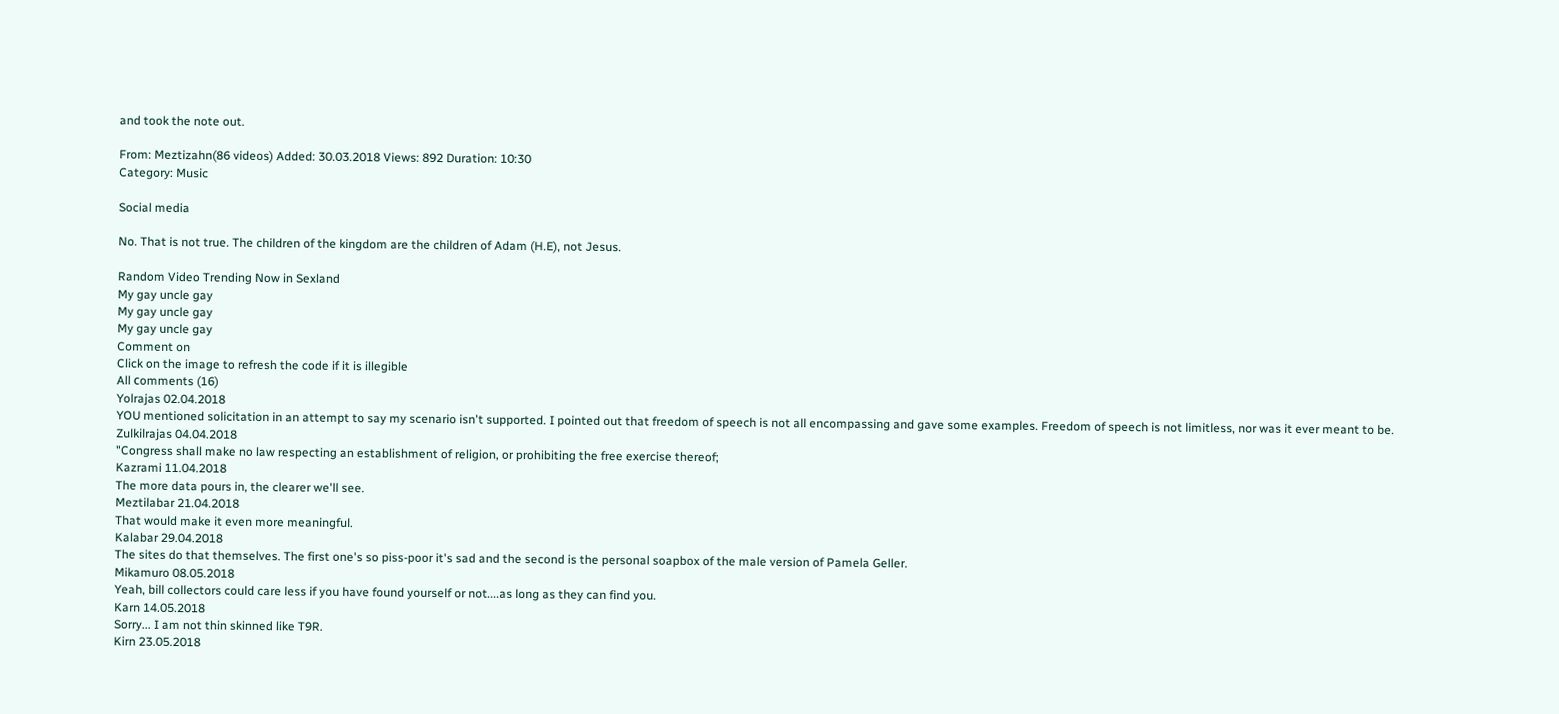and took the note out.

From: Meztizahn(86 videos) Added: 30.03.2018 Views: 892 Duration: 10:30
Category: Music

Social media

No. That is not true. The children of the kingdom are the children of Adam (H.E), not Jesus.

Random Video Trending Now in Sexland
My gay uncle gay
My gay uncle gay
My gay uncle gay
Comment on
Click on the image to refresh the code if it is illegible
All сomments (16)
Yolrajas 02.04.2018
YOU mentioned solicitation in an attempt to say my scenario isn't supported. I pointed out that freedom of speech is not all encompassing and gave some examples. Freedom of speech is not limitless, nor was it ever meant to be.
Zulkilrajas 04.04.2018
"Congress shall make no law respecting an establishment of religion, or prohibiting the free exercise thereof;
Kazrami 11.04.2018
The more data pours in, the clearer we'll see.
Meztilabar 21.04.2018
That would make it even more meaningful.
Kalabar 29.04.2018
The sites do that themselves. The first one's so piss-poor it's sad and the second is the personal soapbox of the male version of Pamela Geller.
Mikamuro 08.05.2018
Yeah, bill collectors could care less if you have found yourself or not....as long as they can find you.
Karn 14.05.2018
Sorry... I am not thin skinned like T9R.
Kirn 23.05.2018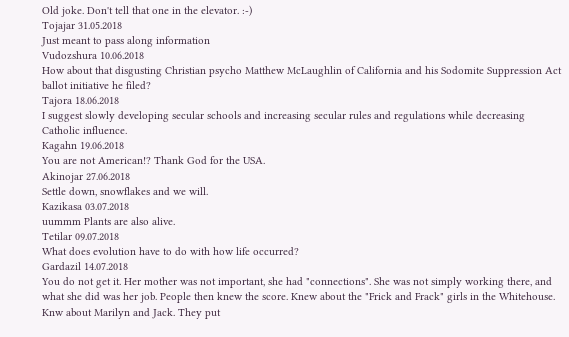Old joke. Don't tell that one in the elevator. :-)
Tojajar 31.05.2018
Just meant to pass along information
Vudozshura 10.06.2018
How about that disgusting Christian psycho Matthew McLaughlin of California and his Sodomite Suppression Act ballot initiative he filed?
Tajora 18.06.2018
I suggest slowly developing secular schools and increasing secular rules and regulations while decreasing Catholic influence.
Kagahn 19.06.2018
You are not American!? Thank God for the USA.
Akinojar 27.06.2018
Settle down, snowflakes and we will.
Kazikasa 03.07.2018
uummm Plants are also alive.
Tetilar 09.07.2018
What does evolution have to do with how life occurred?
Gardazil 14.07.2018
You do not get it. Her mother was not important, she had "connections". She was not simply working there, and what she did was her job. People then knew the score. Knew about the "Frick and Frack" girls in the Whitehouse. Knw about Marilyn and Jack. They put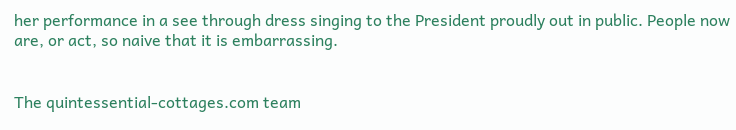her performance in a see through dress singing to the President proudly out in public. People now are, or act, so naive that it is embarrassing.


The quintessential-cottages.com team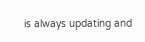is always updating and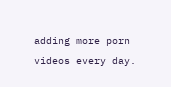adding more porn videos every day.